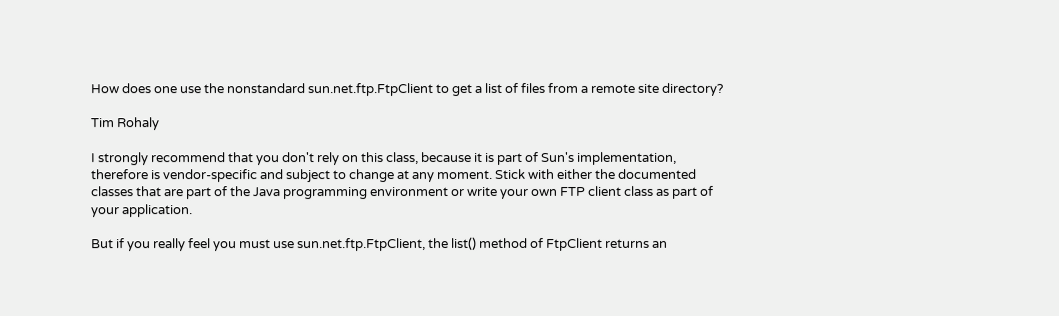How does one use the nonstandard sun.net.ftp.FtpClient to get a list of files from a remote site directory?

Tim Rohaly

I strongly recommend that you don't rely on this class, because it is part of Sun's implementation, therefore is vendor-specific and subject to change at any moment. Stick with either the documented classes that are part of the Java programming environment or write your own FTP client class as part of your application.

But if you really feel you must use sun.net.ftp.FtpClient, the list() method of FtpClient returns an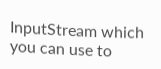InputStream which you can use to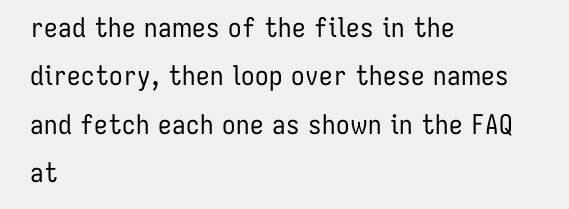read the names of the files in the directory, then loop over these names and fetch each one as shown in the FAQ at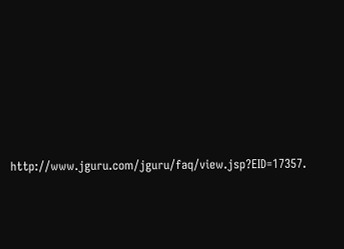http://www.jguru.com/jguru/faq/view.jsp?EID=17357.